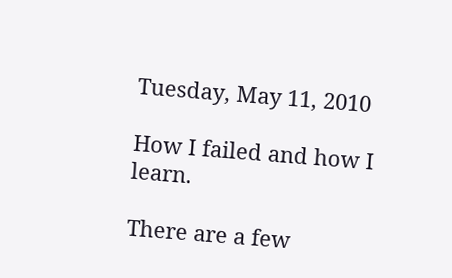Tuesday, May 11, 2010

How I failed and how I learn.

There are a few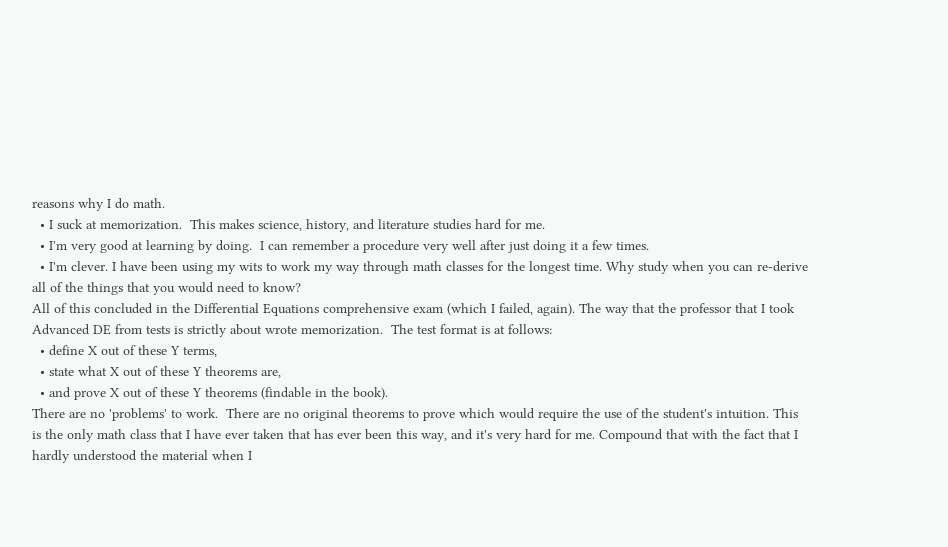reasons why I do math.
  • I suck at memorization.  This makes science, history, and literature studies hard for me.
  • I'm very good at learning by doing.  I can remember a procedure very well after just doing it a few times.
  • I'm clever. I have been using my wits to work my way through math classes for the longest time. Why study when you can re-derive all of the things that you would need to know?
All of this concluded in the Differential Equations comprehensive exam (which I failed, again). The way that the professor that I took Advanced DE from tests is strictly about wrote memorization.  The test format is at follows:
  • define X out of these Y terms,
  • state what X out of these Y theorems are,
  • and prove X out of these Y theorems (findable in the book).
There are no 'problems' to work.  There are no original theorems to prove which would require the use of the student's intuition. This is the only math class that I have ever taken that has ever been this way, and it's very hard for me. Compound that with the fact that I hardly understood the material when I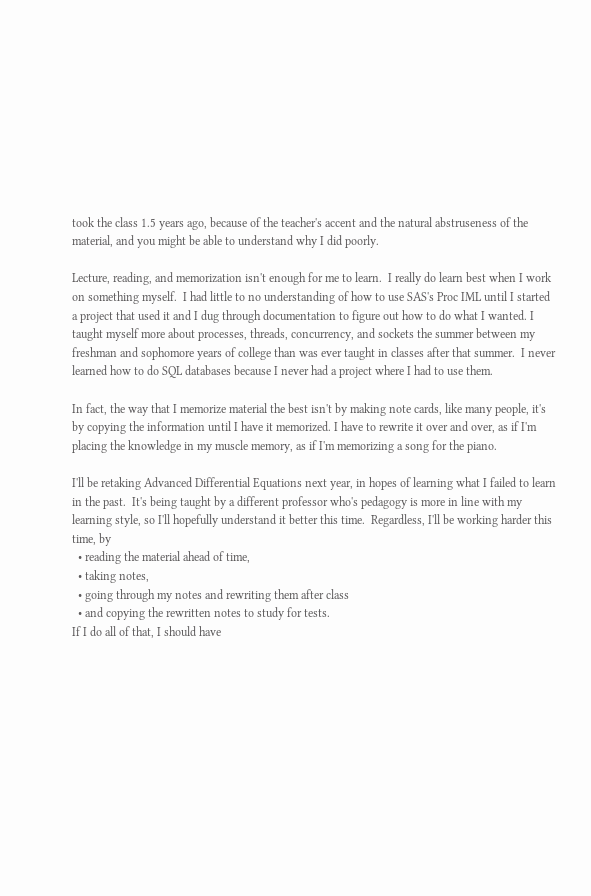took the class 1.5 years ago, because of the teacher's accent and the natural abstruseness of the material, and you might be able to understand why I did poorly.

Lecture, reading, and memorization isn't enough for me to learn.  I really do learn best when I work on something myself.  I had little to no understanding of how to use SAS's Proc IML until I started a project that used it and I dug through documentation to figure out how to do what I wanted. I taught myself more about processes, threads, concurrency, and sockets the summer between my freshman and sophomore years of college than was ever taught in classes after that summer.  I never learned how to do SQL databases because I never had a project where I had to use them.

In fact, the way that I memorize material the best isn't by making note cards, like many people, it's by copying the information until I have it memorized. I have to rewrite it over and over, as if I'm placing the knowledge in my muscle memory, as if I'm memorizing a song for the piano.

I'll be retaking Advanced Differential Equations next year, in hopes of learning what I failed to learn in the past.  It's being taught by a different professor who's pedagogy is more in line with my learning style, so I'll hopefully understand it better this time.  Regardless, I'll be working harder this time, by
  • reading the material ahead of time,
  • taking notes,
  • going through my notes and rewriting them after class
  • and copying the rewritten notes to study for tests.
If I do all of that, I should have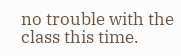no trouble with the class this time.